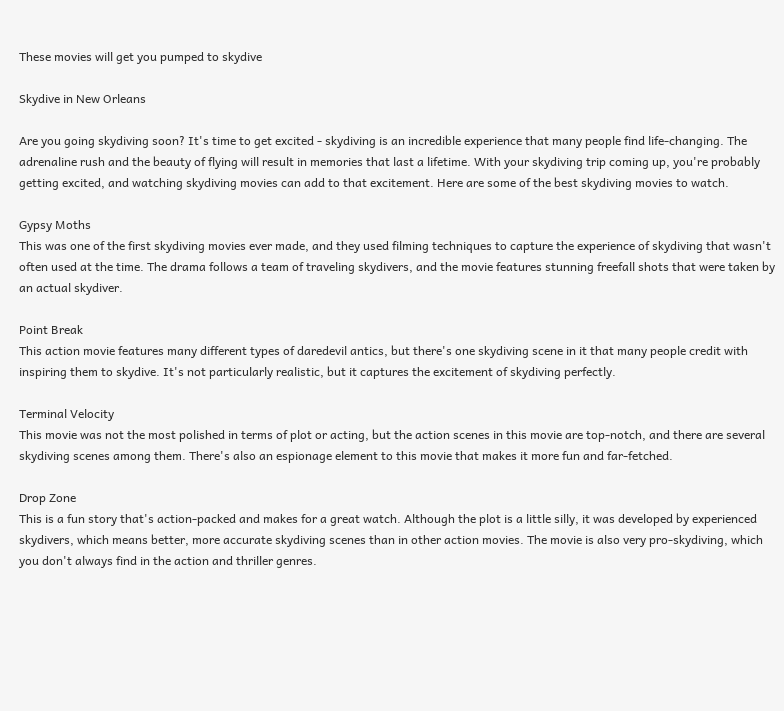These movies will get you pumped to skydive

Skydive in New Orleans

Are you going skydiving soon? It's time to get excited - skydiving is an incredible experience that many people find life-changing. The adrenaline rush and the beauty of flying will result in memories that last a lifetime. With your skydiving trip coming up, you're probably getting excited, and watching skydiving movies can add to that excitement. Here are some of the best skydiving movies to watch.

Gypsy Moths
This was one of the first skydiving movies ever made, and they used filming techniques to capture the experience of skydiving that wasn't often used at the time. The drama follows a team of traveling skydivers, and the movie features stunning freefall shots that were taken by an actual skydiver.

Point Break
This action movie features many different types of daredevil antics, but there's one skydiving scene in it that many people credit with inspiring them to skydive. It's not particularly realistic, but it captures the excitement of skydiving perfectly.

Terminal Velocity
This movie was not the most polished in terms of plot or acting, but the action scenes in this movie are top-notch, and there are several skydiving scenes among them. There's also an espionage element to this movie that makes it more fun and far-fetched.

Drop Zone
This is a fun story that's action-packed and makes for a great watch. Although the plot is a little silly, it was developed by experienced skydivers, which means better, more accurate skydiving scenes than in other action movies. The movie is also very pro-skydiving, which you don't always find in the action and thriller genres.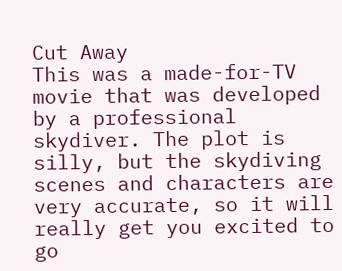Cut Away
This was a made-for-TV movie that was developed by a professional skydiver. The plot is silly, but the skydiving scenes and characters are very accurate, so it will really get you excited to go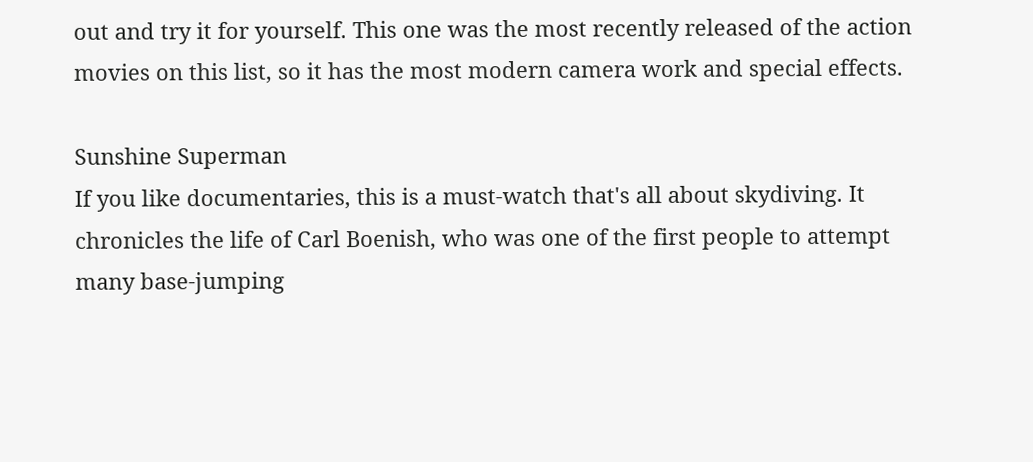out and try it for yourself. This one was the most recently released of the action movies on this list, so it has the most modern camera work and special effects.

Sunshine Superman
If you like documentaries, this is a must-watch that's all about skydiving. It chronicles the life of Carl Boenish, who was one of the first people to attempt many base-jumping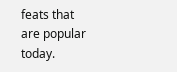feats that are popular today.